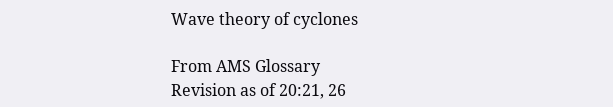Wave theory of cyclones

From AMS Glossary
Revision as of 20:21, 26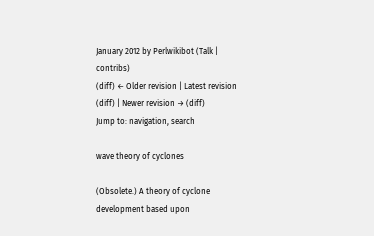January 2012 by Perlwikibot (Talk | contribs)
(diff) ← Older revision | Latest revision (diff) | Newer revision → (diff)
Jump to: navigation, search

wave theory of cyclones

(Obsolete.) A theory of cyclone development based upon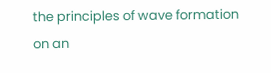the principles of wave formation on an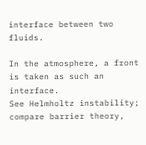interface between two fluids.

In the atmosphere, a front is taken as such an interface.
See Helmholtz instability;
compare barrier theory,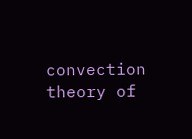convection theory of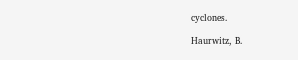cyclones.

Haurwitz, B.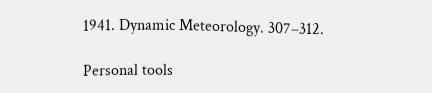1941. Dynamic Meteorology. 307–312.

Personal tools